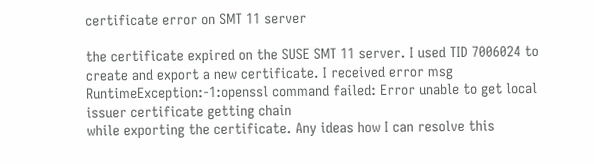certificate error on SMT 11 server

the certificate expired on the SUSE SMT 11 server. I used TID 7006024 to create and export a new certificate. I received error msg
RuntimeException:-1:openssl command failed: Error unable to get local issuer certificate getting chain
while exporting the certificate. Any ideas how I can resolve this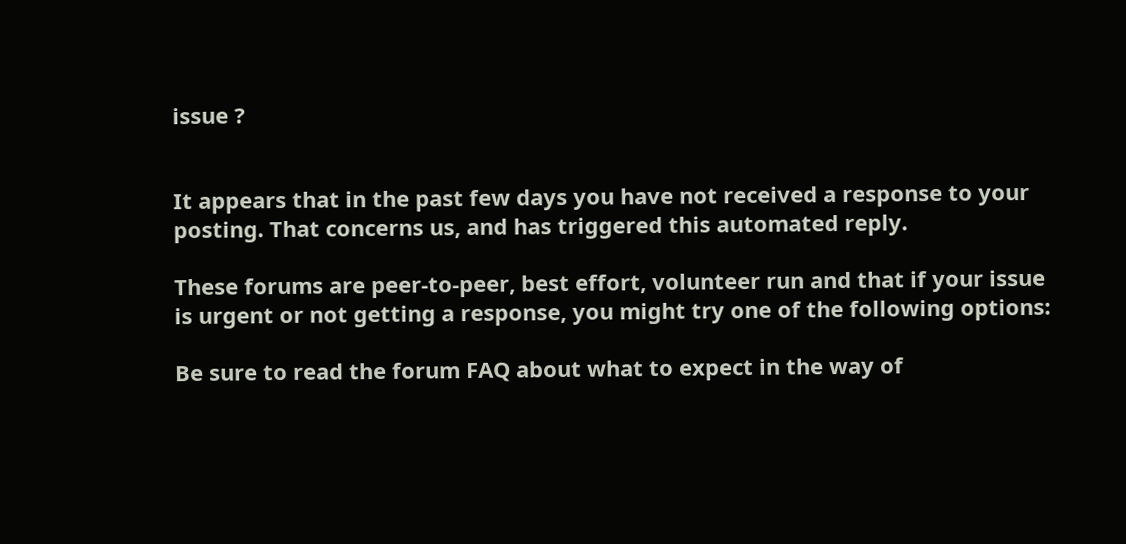issue ?


It appears that in the past few days you have not received a response to your
posting. That concerns us, and has triggered this automated reply.

These forums are peer-to-peer, best effort, volunteer run and that if your issue
is urgent or not getting a response, you might try one of the following options:

Be sure to read the forum FAQ about what to expect in the way of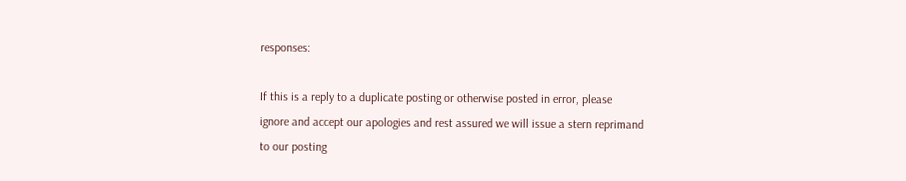responses:

If this is a reply to a duplicate posting or otherwise posted in error, please
ignore and accept our apologies and rest assured we will issue a stern reprimand
to our posting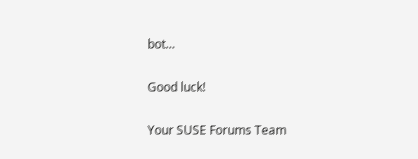bot…

Good luck!

Your SUSE Forums Team